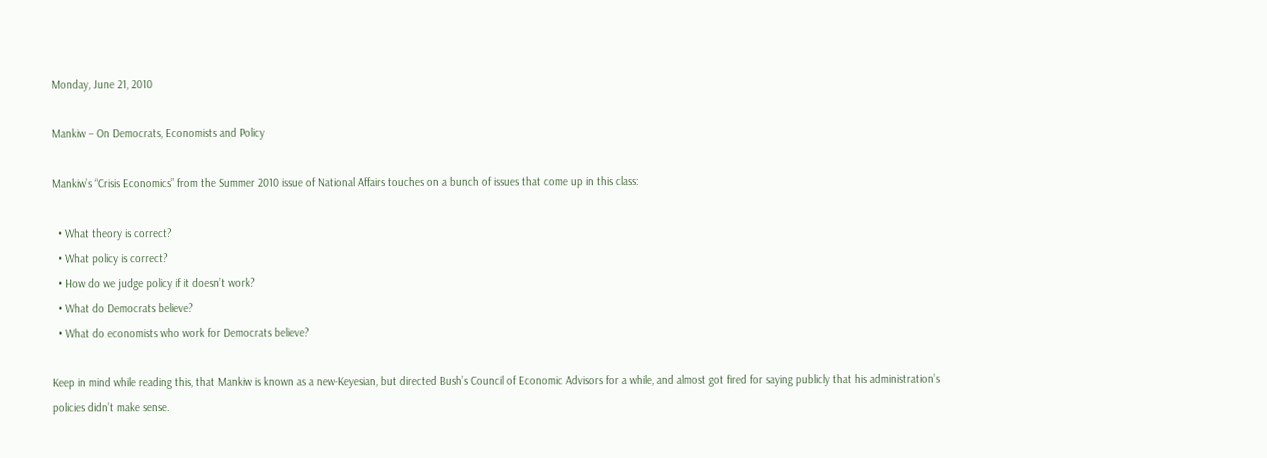Monday, June 21, 2010

Mankiw – On Democrats, Economists and Policy

Mankiw’s “Crisis Economics” from the Summer 2010 issue of National Affairs touches on a bunch of issues that come up in this class:

  • What theory is correct?
  • What policy is correct?
  • How do we judge policy if it doesn’t work?
  • What do Democrats believe?
  • What do economists who work for Democrats believe?

Keep in mind while reading this, that Mankiw is known as a new-Keyesian, but directed Bush’s Council of Economic Advisors for a while, and almost got fired for saying publicly that his administration’s policies didn’t make sense.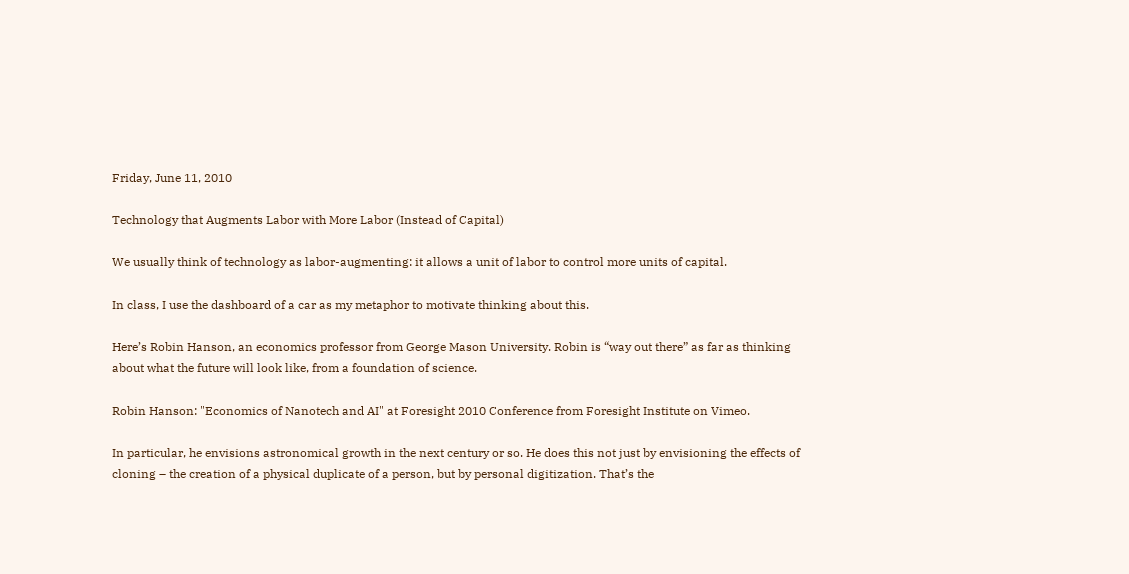Friday, June 11, 2010

Technology that Augments Labor with More Labor (Instead of Capital)

We usually think of technology as labor-augmenting: it allows a unit of labor to control more units of capital.

In class, I use the dashboard of a car as my metaphor to motivate thinking about this.

Here’s Robin Hanson, an economics professor from George Mason University. Robin is “way out there” as far as thinking about what the future will look like, from a foundation of science.

Robin Hanson: "Economics of Nanotech and AI" at Foresight 2010 Conference from Foresight Institute on Vimeo.

In particular, he envisions astronomical growth in the next century or so. He does this not just by envisioning the effects of cloning – the creation of a physical duplicate of a person, but by personal digitization. That’s the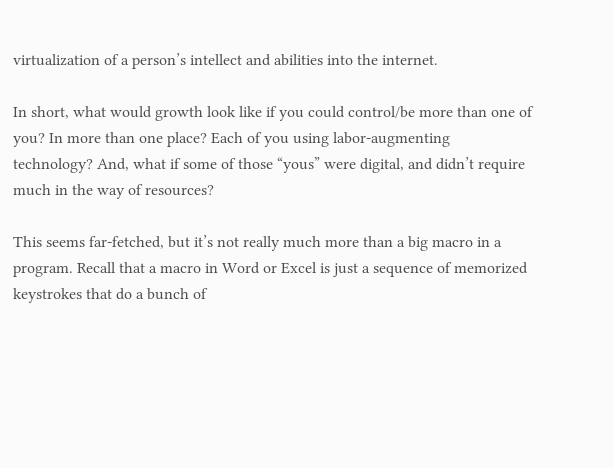virtualization of a person’s intellect and abilities into the internet.

In short, what would growth look like if you could control/be more than one of you? In more than one place? Each of you using labor-augmenting technology? And, what if some of those “yous” were digital, and didn’t require much in the way of resources?

This seems far-fetched, but it’s not really much more than a big macro in a program. Recall that a macro in Word or Excel is just a sequence of memorized keystrokes that do a bunch of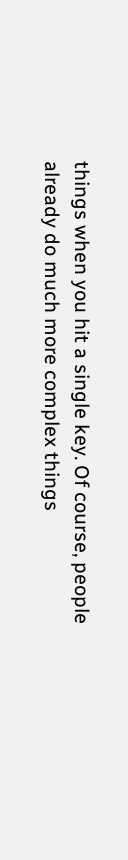things when you hit a single key. Of course, people already do much more complex things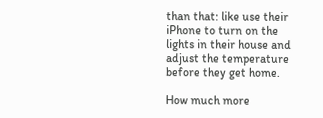than that: like use their iPhone to turn on the lights in their house and adjust the temperature before they get home.

How much more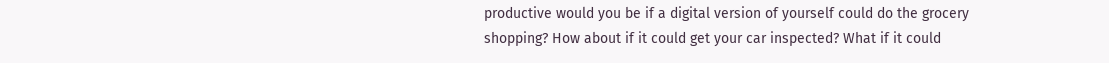productive would you be if a digital version of yourself could do the grocery shopping? How about if it could get your car inspected? What if it could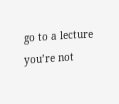go to a lecture you’re not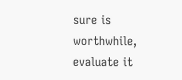sure is worthwhile, evaluate it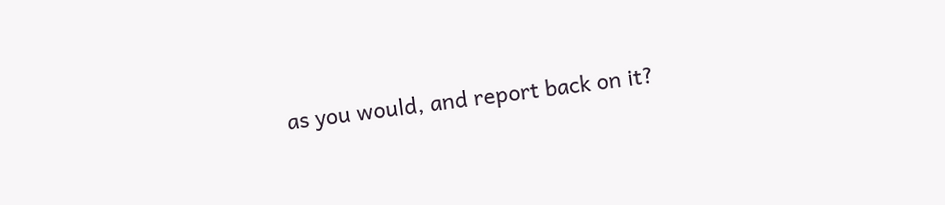as you would, and report back on it?